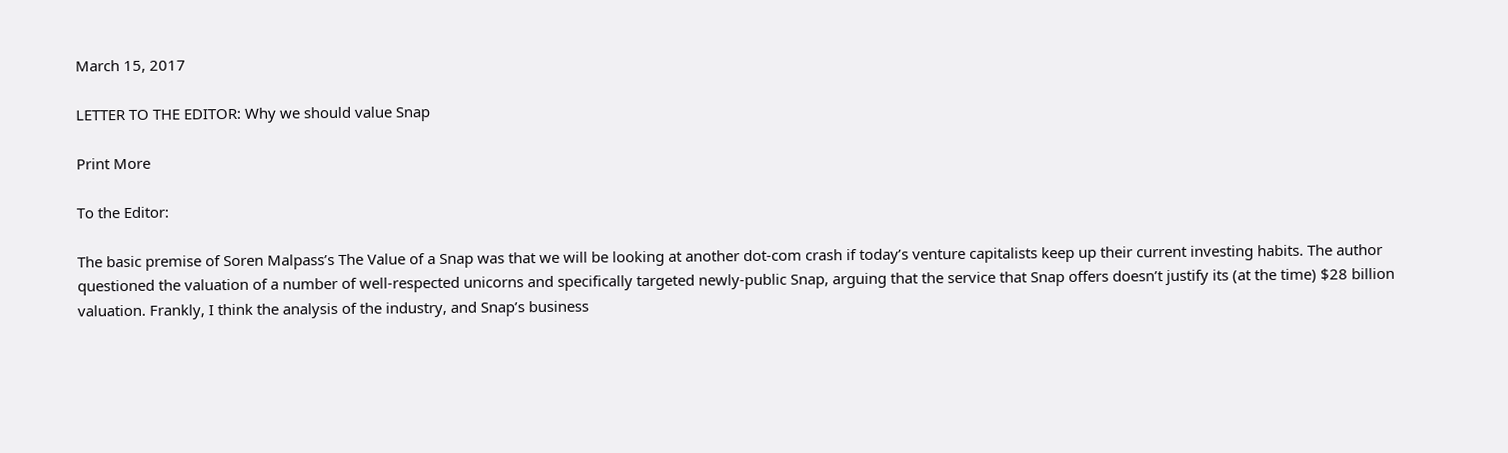March 15, 2017

LETTER TO THE EDITOR: Why we should value Snap

Print More

To the Editor:

The basic premise of Soren Malpass’s The Value of a Snap was that we will be looking at another dot-com crash if today’s venture capitalists keep up their current investing habits. The author questioned the valuation of a number of well-respected unicorns and specifically targeted newly-public Snap, arguing that the service that Snap offers doesn’t justify its (at the time) $28 billion valuation. Frankly, I think the analysis of the industry, and Snap’s business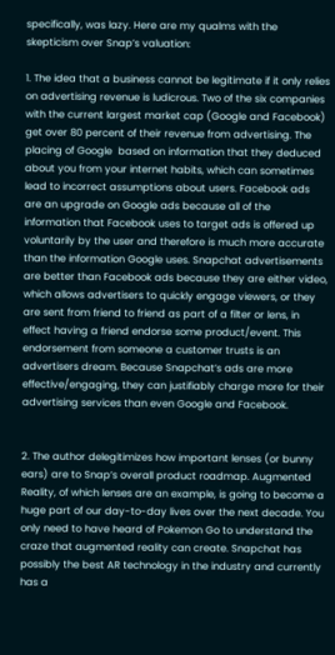specifically, was lazy. Here are my qualms with the skepticism over Snap’s valuation:

1. The idea that a business cannot be legitimate if it only relies on advertising revenue is ludicrous. Two of the six companies with the current largest market cap (Google and Facebook) get over 80 percent of their revenue from advertising. The placing of Google  based on information that they deduced about you from your internet habits, which can sometimes lead to incorrect assumptions about users. Facebook ads are an upgrade on Google ads because all of the information that Facebook uses to target ads is offered up voluntarily by the user and therefore is much more accurate than the information Google uses. Snapchat advertisements are better than Facebook ads because they are either video, which allows advertisers to quickly engage viewers, or they are sent from friend to friend as part of a filter or lens, in effect having a friend endorse some product/event. This endorsement from someone a customer trusts is an advertisers dream. Because Snapchat’s ads are more effective/engaging, they can justifiably charge more for their advertising services than even Google and Facebook.


2. The author delegitimizes how important lenses (or bunny ears) are to Snap’s overall product roadmap. Augmented Reality, of which lenses are an example, is going to become a huge part of our day-to-day lives over the next decade. You only need to have heard of Pokemon Go to understand the craze that augmented reality can create. Snapchat has possibly the best AR technology in the industry and currently has a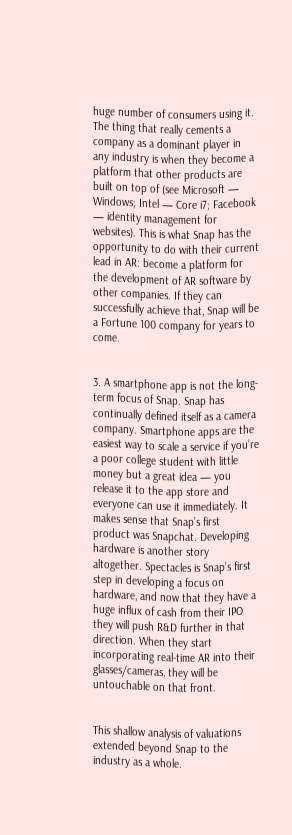huge number of consumers using it. The thing that really cements a company as a dominant player in any industry is when they become a platform that other products are built on top of (see Microsoft — Windows; Intel — Core i7; Facebook — identity management for websites). This is what Snap has the opportunity to do with their current lead in AR: become a platform for the development of AR software by other companies. If they can successfully achieve that, Snap will be a Fortune 100 company for years to come.


3. A smartphone app is not the long-term focus of Snap. Snap has continually defined itself as a camera company. Smartphone apps are the easiest way to scale a service if you’re a poor college student with little money but a great idea — you release it to the app store and everyone can use it immediately. It makes sense that Snap’s first product was Snapchat. Developing hardware is another story altogether. Spectacles is Snap’s first step in developing a focus on hardware, and now that they have a huge influx of cash from their IPO they will push R&D further in that direction. When they start incorporating real-time AR into their glasses/cameras, they will be untouchable on that front.


This shallow analysis of valuations extended beyond Snap to the industry as a whole.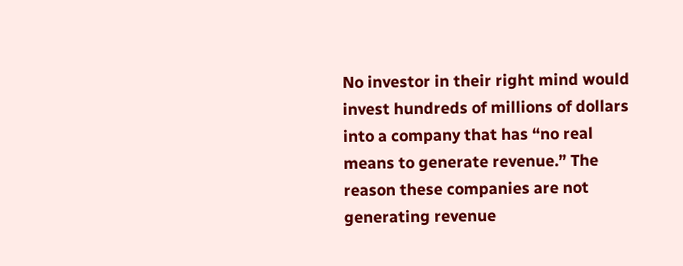No investor in their right mind would invest hundreds of millions of dollars into a company that has “no real means to generate revenue.” The reason these companies are not generating revenue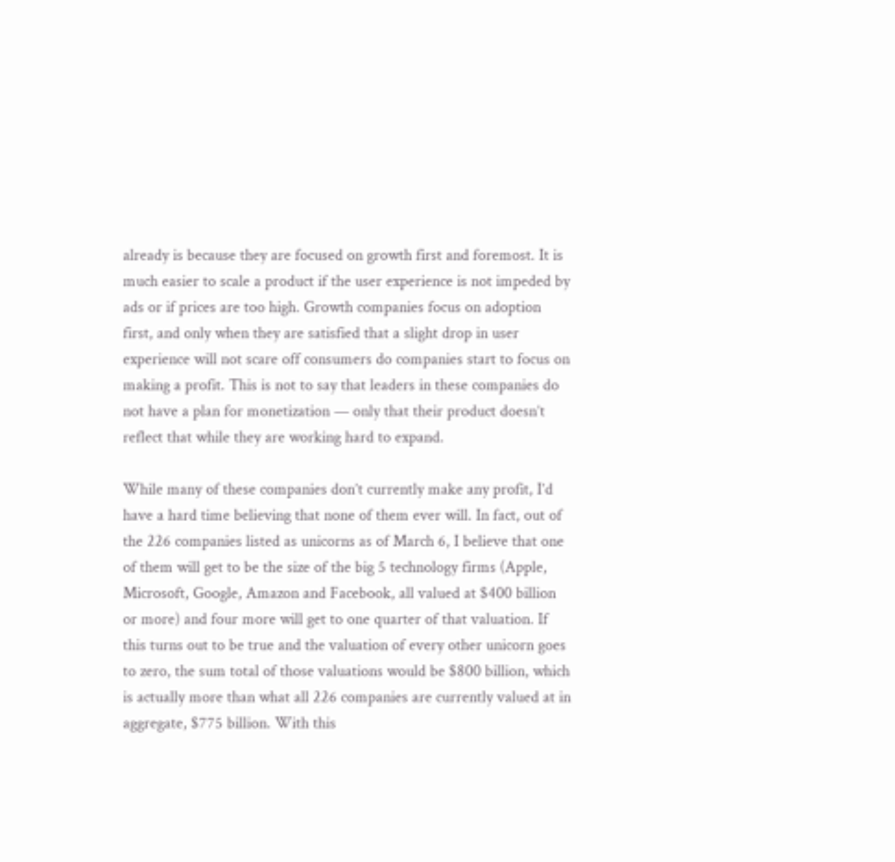already is because they are focused on growth first and foremost. It is much easier to scale a product if the user experience is not impeded by ads or if prices are too high. Growth companies focus on adoption first, and only when they are satisfied that a slight drop in user experience will not scare off consumers do companies start to focus on making a profit. This is not to say that leaders in these companies do not have a plan for monetization — only that their product doesn’t reflect that while they are working hard to expand.

While many of these companies don’t currently make any profit, I’d have a hard time believing that none of them ever will. In fact, out of the 226 companies listed as unicorns as of March 6, I believe that one of them will get to be the size of the big 5 technology firms (Apple, Microsoft, Google, Amazon and Facebook, all valued at $400 billion or more) and four more will get to one quarter of that valuation. If this turns out to be true and the valuation of every other unicorn goes to zero, the sum total of those valuations would be $800 billion, which is actually more than what all 226 companies are currently valued at in aggregate, $775 billion. With this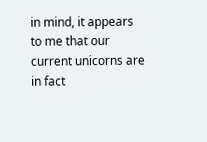in mind, it appears to me that our current unicorns are in fact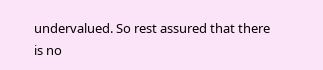undervalued. So rest assured that there is no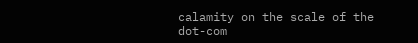calamity on the scale of the dot-com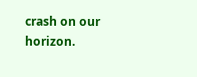crash on our horizon.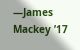—James Mackey ’17